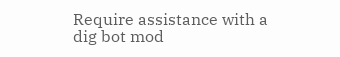Require assistance with a dig bot mod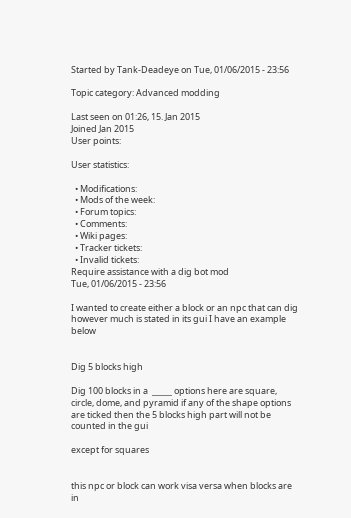Started by Tank-Deadeye on Tue, 01/06/2015 - 23:56

Topic category: Advanced modding

Last seen on 01:26, 15. Jan 2015
Joined Jan 2015
User points:

User statistics:

  • Modifications:
  • Mods of the week:
  • Forum topics:
  • Comments:
  • Wiki pages:
  • Tracker tickets:
  • Invalid tickets:
Require assistance with a dig bot mod
Tue, 01/06/2015 - 23:56

I wanted to create either a block or an npc that can dig  however much is stated in its gui I have an example below


Dig 5 blocks high

Dig 100 blocks in a  _____ options here are square, circle, dome, and pyramid if any of the shape options are ticked then the 5 blocks high part will not be counted in the gui

except for squares


this npc or block can work visa versa when blocks are in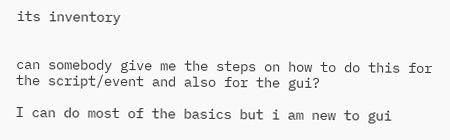its inventory


can somebody give me the steps on how to do this for the script/event and also for the gui?

I can do most of the basics but i am new to gui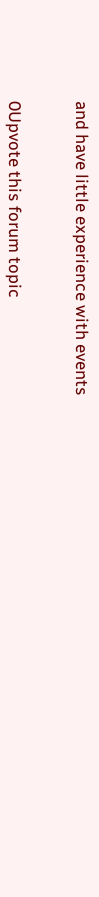and have little experience with events


0Upvote this forum topic